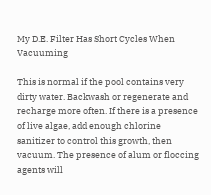My D.E. Filter Has Short Cycles When Vacuuming

This is normal if the pool contains very dirty water. Backwash or regenerate and recharge more often. If there is a presence of live algae, add enough chlorine sanitizer to control this growth, then vacuum. The presence of alum or floccing agents will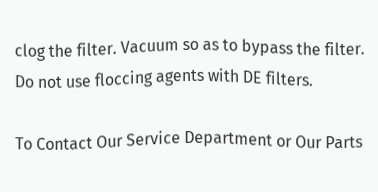clog the filter. Vacuum so as to bypass the filter. Do not use floccing agents with DE filters.

To Contact Our Service Department or Our Parts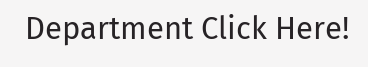Department Click Here!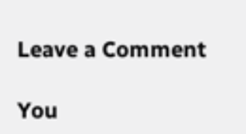Leave a Comment

You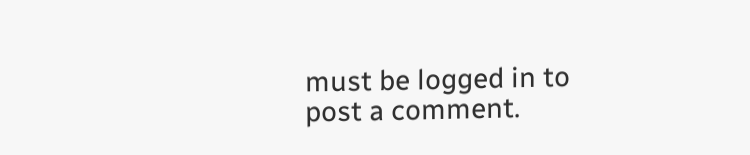must be logged in to post a comment.